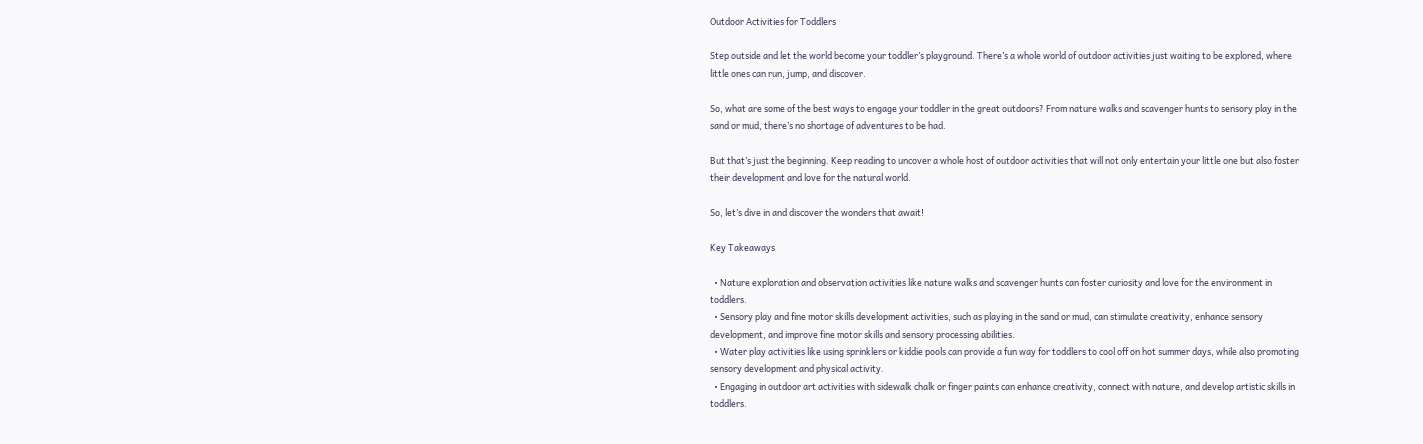Outdoor Activities for Toddlers

Step outside and let the world become your toddler’s playground. There’s a whole world of outdoor activities just waiting to be explored, where little ones can run, jump, and discover.

So, what are some of the best ways to engage your toddler in the great outdoors? From nature walks and scavenger hunts to sensory play in the sand or mud, there’s no shortage of adventures to be had.

But that’s just the beginning. Keep reading to uncover a whole host of outdoor activities that will not only entertain your little one but also foster their development and love for the natural world.

So, let’s dive in and discover the wonders that await!

Key Takeaways

  • Nature exploration and observation activities like nature walks and scavenger hunts can foster curiosity and love for the environment in toddlers.
  • Sensory play and fine motor skills development activities, such as playing in the sand or mud, can stimulate creativity, enhance sensory development, and improve fine motor skills and sensory processing abilities.
  • Water play activities like using sprinklers or kiddie pools can provide a fun way for toddlers to cool off on hot summer days, while also promoting sensory development and physical activity.
  • Engaging in outdoor art activities with sidewalk chalk or finger paints can enhance creativity, connect with nature, and develop artistic skills in toddlers.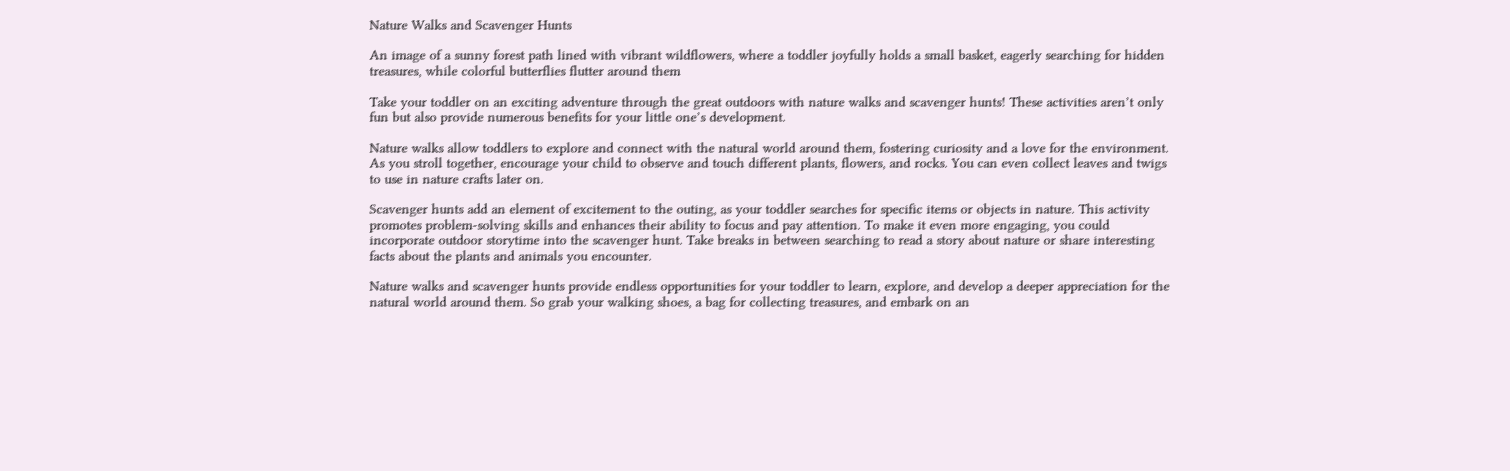Nature Walks and Scavenger Hunts

An image of a sunny forest path lined with vibrant wildflowers, where a toddler joyfully holds a small basket, eagerly searching for hidden treasures, while colorful butterflies flutter around them

Take your toddler on an exciting adventure through the great outdoors with nature walks and scavenger hunts! These activities aren’t only fun but also provide numerous benefits for your little one’s development.

Nature walks allow toddlers to explore and connect with the natural world around them, fostering curiosity and a love for the environment. As you stroll together, encourage your child to observe and touch different plants, flowers, and rocks. You can even collect leaves and twigs to use in nature crafts later on.

Scavenger hunts add an element of excitement to the outing, as your toddler searches for specific items or objects in nature. This activity promotes problem-solving skills and enhances their ability to focus and pay attention. To make it even more engaging, you could incorporate outdoor storytime into the scavenger hunt. Take breaks in between searching to read a story about nature or share interesting facts about the plants and animals you encounter.

Nature walks and scavenger hunts provide endless opportunities for your toddler to learn, explore, and develop a deeper appreciation for the natural world around them. So grab your walking shoes, a bag for collecting treasures, and embark on an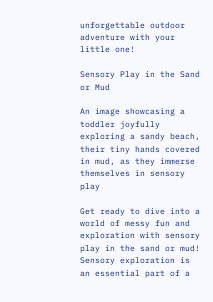unforgettable outdoor adventure with your little one!

Sensory Play in the Sand or Mud

An image showcasing a toddler joyfully exploring a sandy beach, their tiny hands covered in mud, as they immerse themselves in sensory play

Get ready to dive into a world of messy fun and exploration with sensory play in the sand or mud! Sensory exploration is an essential part of a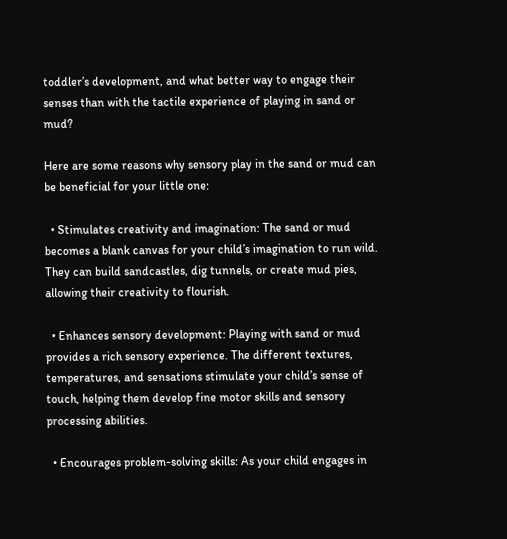toddler’s development, and what better way to engage their senses than with the tactile experience of playing in sand or mud?

Here are some reasons why sensory play in the sand or mud can be beneficial for your little one:

  • Stimulates creativity and imagination: The sand or mud becomes a blank canvas for your child’s imagination to run wild. They can build sandcastles, dig tunnels, or create mud pies, allowing their creativity to flourish.

  • Enhances sensory development: Playing with sand or mud provides a rich sensory experience. The different textures, temperatures, and sensations stimulate your child’s sense of touch, helping them develop fine motor skills and sensory processing abilities.

  • Encourages problem-solving skills: As your child engages in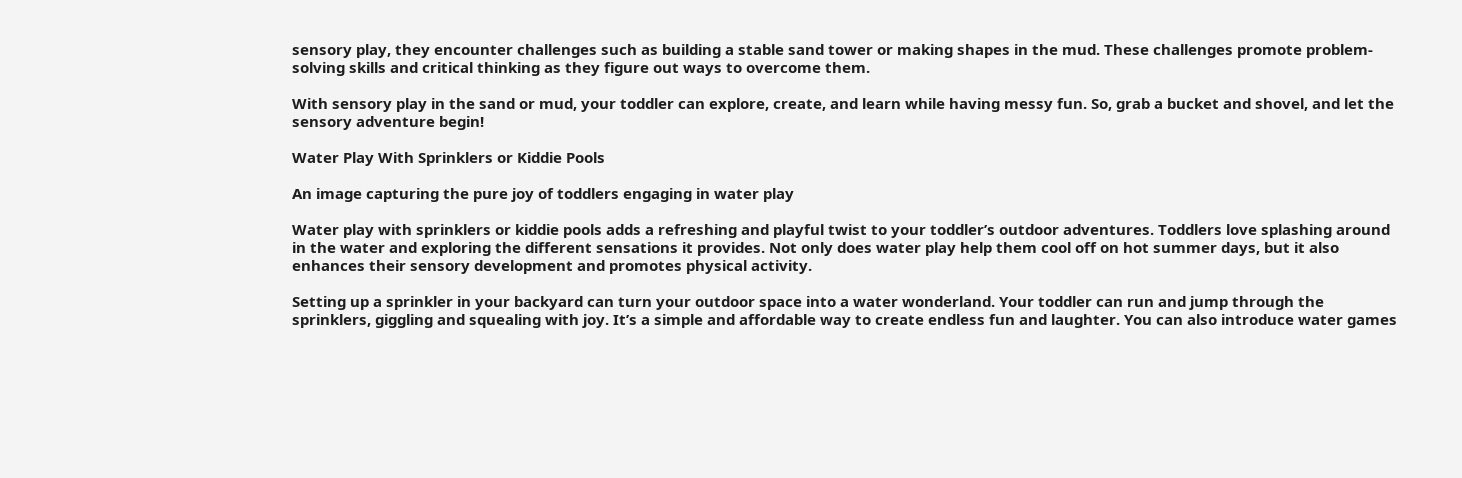sensory play, they encounter challenges such as building a stable sand tower or making shapes in the mud. These challenges promote problem-solving skills and critical thinking as they figure out ways to overcome them.

With sensory play in the sand or mud, your toddler can explore, create, and learn while having messy fun. So, grab a bucket and shovel, and let the sensory adventure begin!

Water Play With Sprinklers or Kiddie Pools

An image capturing the pure joy of toddlers engaging in water play

Water play with sprinklers or kiddie pools adds a refreshing and playful twist to your toddler’s outdoor adventures. Toddlers love splashing around in the water and exploring the different sensations it provides. Not only does water play help them cool off on hot summer days, but it also enhances their sensory development and promotes physical activity.

Setting up a sprinkler in your backyard can turn your outdoor space into a water wonderland. Your toddler can run and jump through the sprinklers, giggling and squealing with joy. It’s a simple and affordable way to create endless fun and laughter. You can also introduce water games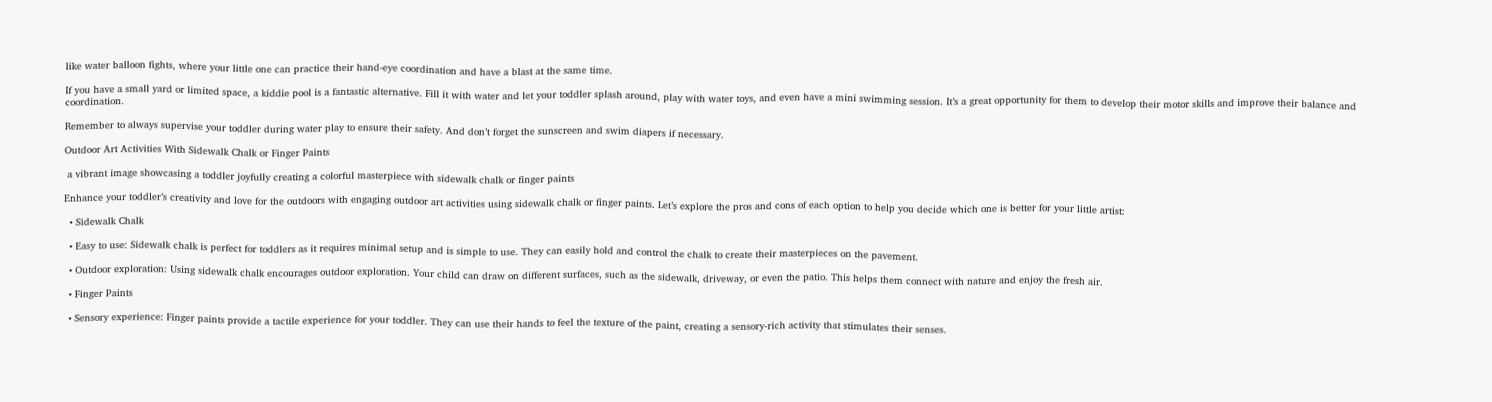like water balloon fights, where your little one can practice their hand-eye coordination and have a blast at the same time.

If you have a small yard or limited space, a kiddie pool is a fantastic alternative. Fill it with water and let your toddler splash around, play with water toys, and even have a mini swimming session. It’s a great opportunity for them to develop their motor skills and improve their balance and coordination.

Remember to always supervise your toddler during water play to ensure their safety. And don’t forget the sunscreen and swim diapers if necessary.

Outdoor Art Activities With Sidewalk Chalk or Finger Paints

 a vibrant image showcasing a toddler joyfully creating a colorful masterpiece with sidewalk chalk or finger paints

Enhance your toddler’s creativity and love for the outdoors with engaging outdoor art activities using sidewalk chalk or finger paints. Let’s explore the pros and cons of each option to help you decide which one is better for your little artist:

  • Sidewalk Chalk

  • Easy to use: Sidewalk chalk is perfect for toddlers as it requires minimal setup and is simple to use. They can easily hold and control the chalk to create their masterpieces on the pavement.

  • Outdoor exploration: Using sidewalk chalk encourages outdoor exploration. Your child can draw on different surfaces, such as the sidewalk, driveway, or even the patio. This helps them connect with nature and enjoy the fresh air.

  • Finger Paints

  • Sensory experience: Finger paints provide a tactile experience for your toddler. They can use their hands to feel the texture of the paint, creating a sensory-rich activity that stimulates their senses.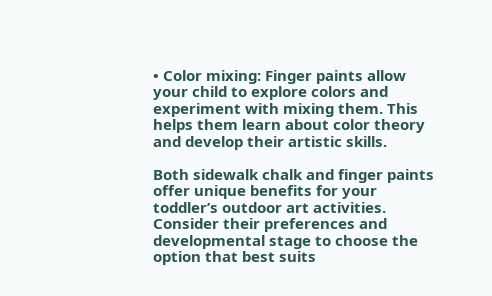• Color mixing: Finger paints allow your child to explore colors and experiment with mixing them. This helps them learn about color theory and develop their artistic skills.

Both sidewalk chalk and finger paints offer unique benefits for your toddler’s outdoor art activities. Consider their preferences and developmental stage to choose the option that best suits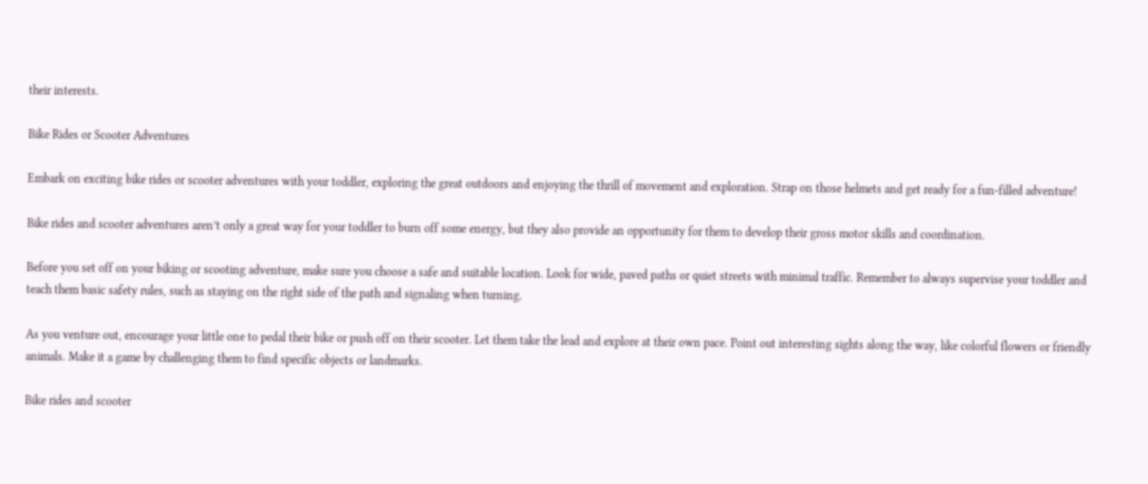their interests.

Bike Rides or Scooter Adventures

Embark on exciting bike rides or scooter adventures with your toddler, exploring the great outdoors and enjoying the thrill of movement and exploration. Strap on those helmets and get ready for a fun-filled adventure!

Bike rides and scooter adventures aren’t only a great way for your toddler to burn off some energy, but they also provide an opportunity for them to develop their gross motor skills and coordination.

Before you set off on your biking or scooting adventure, make sure you choose a safe and suitable location. Look for wide, paved paths or quiet streets with minimal traffic. Remember to always supervise your toddler and teach them basic safety rules, such as staying on the right side of the path and signaling when turning.

As you venture out, encourage your little one to pedal their bike or push off on their scooter. Let them take the lead and explore at their own pace. Point out interesting sights along the way, like colorful flowers or friendly animals. Make it a game by challenging them to find specific objects or landmarks.

Bike rides and scooter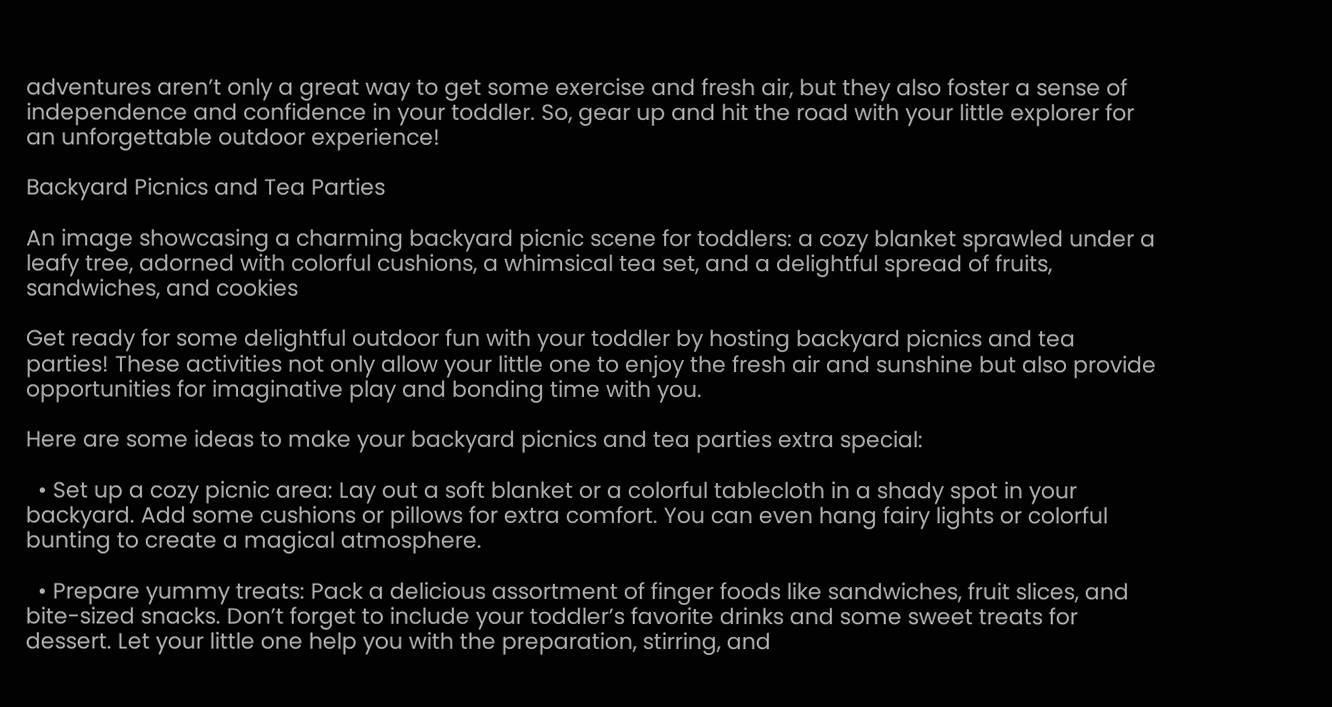adventures aren’t only a great way to get some exercise and fresh air, but they also foster a sense of independence and confidence in your toddler. So, gear up and hit the road with your little explorer for an unforgettable outdoor experience!

Backyard Picnics and Tea Parties

An image showcasing a charming backyard picnic scene for toddlers: a cozy blanket sprawled under a leafy tree, adorned with colorful cushions, a whimsical tea set, and a delightful spread of fruits, sandwiches, and cookies

Get ready for some delightful outdoor fun with your toddler by hosting backyard picnics and tea parties! These activities not only allow your little one to enjoy the fresh air and sunshine but also provide opportunities for imaginative play and bonding time with you.

Here are some ideas to make your backyard picnics and tea parties extra special:

  • Set up a cozy picnic area: Lay out a soft blanket or a colorful tablecloth in a shady spot in your backyard. Add some cushions or pillows for extra comfort. You can even hang fairy lights or colorful bunting to create a magical atmosphere.

  • Prepare yummy treats: Pack a delicious assortment of finger foods like sandwiches, fruit slices, and bite-sized snacks. Don’t forget to include your toddler’s favorite drinks and some sweet treats for dessert. Let your little one help you with the preparation, stirring, and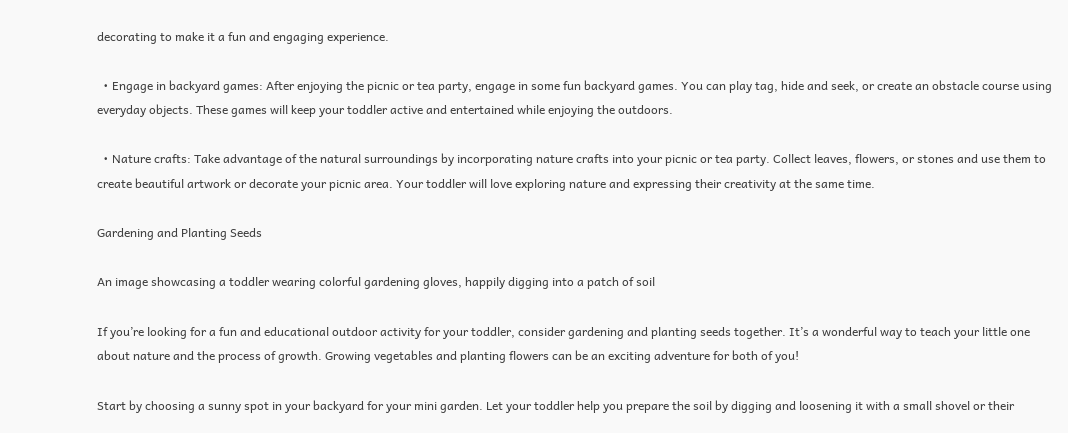decorating to make it a fun and engaging experience.

  • Engage in backyard games: After enjoying the picnic or tea party, engage in some fun backyard games. You can play tag, hide and seek, or create an obstacle course using everyday objects. These games will keep your toddler active and entertained while enjoying the outdoors.

  • Nature crafts: Take advantage of the natural surroundings by incorporating nature crafts into your picnic or tea party. Collect leaves, flowers, or stones and use them to create beautiful artwork or decorate your picnic area. Your toddler will love exploring nature and expressing their creativity at the same time.

Gardening and Planting Seeds

An image showcasing a toddler wearing colorful gardening gloves, happily digging into a patch of soil

If you’re looking for a fun and educational outdoor activity for your toddler, consider gardening and planting seeds together. It’s a wonderful way to teach your little one about nature and the process of growth. Growing vegetables and planting flowers can be an exciting adventure for both of you!

Start by choosing a sunny spot in your backyard for your mini garden. Let your toddler help you prepare the soil by digging and loosening it with a small shovel or their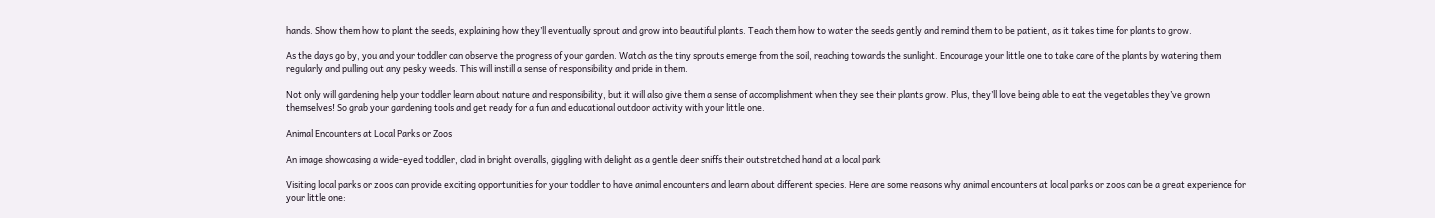hands. Show them how to plant the seeds, explaining how they’ll eventually sprout and grow into beautiful plants. Teach them how to water the seeds gently and remind them to be patient, as it takes time for plants to grow.

As the days go by, you and your toddler can observe the progress of your garden. Watch as the tiny sprouts emerge from the soil, reaching towards the sunlight. Encourage your little one to take care of the plants by watering them regularly and pulling out any pesky weeds. This will instill a sense of responsibility and pride in them.

Not only will gardening help your toddler learn about nature and responsibility, but it will also give them a sense of accomplishment when they see their plants grow. Plus, they’ll love being able to eat the vegetables they’ve grown themselves! So grab your gardening tools and get ready for a fun and educational outdoor activity with your little one.

Animal Encounters at Local Parks or Zoos

An image showcasing a wide-eyed toddler, clad in bright overalls, giggling with delight as a gentle deer sniffs their outstretched hand at a local park

Visiting local parks or zoos can provide exciting opportunities for your toddler to have animal encounters and learn about different species. Here are some reasons why animal encounters at local parks or zoos can be a great experience for your little one: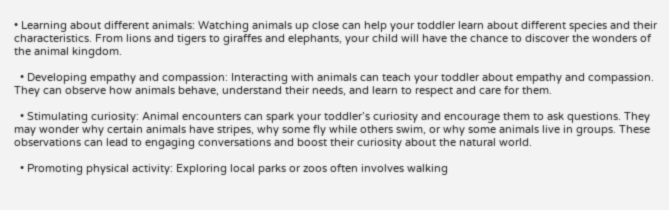• Learning about different animals: Watching animals up close can help your toddler learn about different species and their characteristics. From lions and tigers to giraffes and elephants, your child will have the chance to discover the wonders of the animal kingdom.

  • Developing empathy and compassion: Interacting with animals can teach your toddler about empathy and compassion. They can observe how animals behave, understand their needs, and learn to respect and care for them.

  • Stimulating curiosity: Animal encounters can spark your toddler’s curiosity and encourage them to ask questions. They may wonder why certain animals have stripes, why some fly while others swim, or why some animals live in groups. These observations can lead to engaging conversations and boost their curiosity about the natural world.

  • Promoting physical activity: Exploring local parks or zoos often involves walking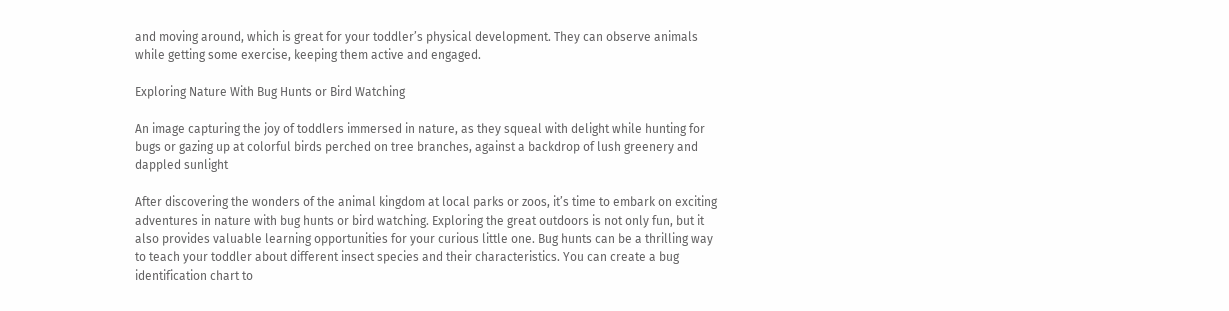and moving around, which is great for your toddler’s physical development. They can observe animals while getting some exercise, keeping them active and engaged.

Exploring Nature With Bug Hunts or Bird Watching

An image capturing the joy of toddlers immersed in nature, as they squeal with delight while hunting for bugs or gazing up at colorful birds perched on tree branches, against a backdrop of lush greenery and dappled sunlight

After discovering the wonders of the animal kingdom at local parks or zoos, it’s time to embark on exciting adventures in nature with bug hunts or bird watching. Exploring the great outdoors is not only fun, but it also provides valuable learning opportunities for your curious little one. Bug hunts can be a thrilling way to teach your toddler about different insect species and their characteristics. You can create a bug identification chart to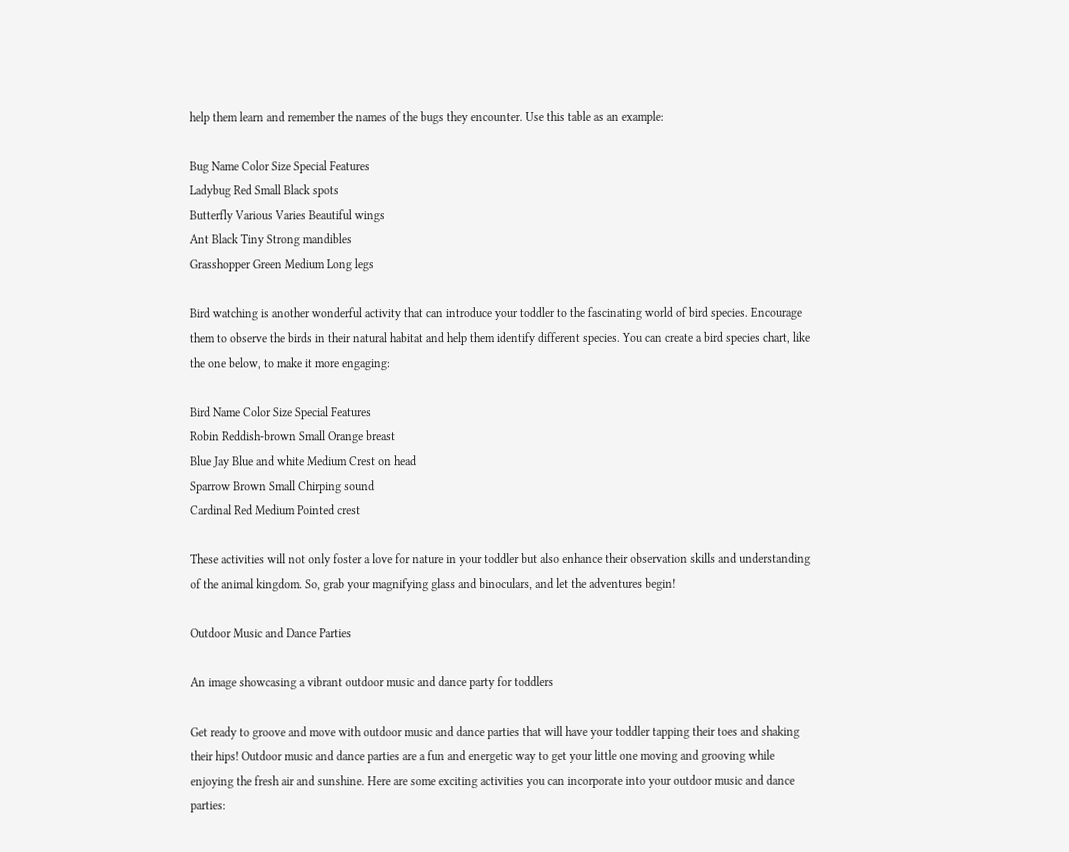help them learn and remember the names of the bugs they encounter. Use this table as an example:

Bug Name Color Size Special Features
Ladybug Red Small Black spots
Butterfly Various Varies Beautiful wings
Ant Black Tiny Strong mandibles
Grasshopper Green Medium Long legs

Bird watching is another wonderful activity that can introduce your toddler to the fascinating world of bird species. Encourage them to observe the birds in their natural habitat and help them identify different species. You can create a bird species chart, like the one below, to make it more engaging:

Bird Name Color Size Special Features
Robin Reddish-brown Small Orange breast
Blue Jay Blue and white Medium Crest on head
Sparrow Brown Small Chirping sound
Cardinal Red Medium Pointed crest

These activities will not only foster a love for nature in your toddler but also enhance their observation skills and understanding of the animal kingdom. So, grab your magnifying glass and binoculars, and let the adventures begin!

Outdoor Music and Dance Parties

An image showcasing a vibrant outdoor music and dance party for toddlers

Get ready to groove and move with outdoor music and dance parties that will have your toddler tapping their toes and shaking their hips! Outdoor music and dance parties are a fun and energetic way to get your little one moving and grooving while enjoying the fresh air and sunshine. Here are some exciting activities you can incorporate into your outdoor music and dance parties: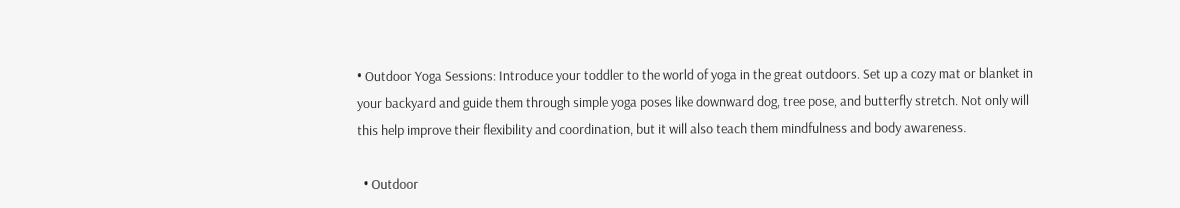• Outdoor Yoga Sessions: Introduce your toddler to the world of yoga in the great outdoors. Set up a cozy mat or blanket in your backyard and guide them through simple yoga poses like downward dog, tree pose, and butterfly stretch. Not only will this help improve their flexibility and coordination, but it will also teach them mindfulness and body awareness.

  • Outdoor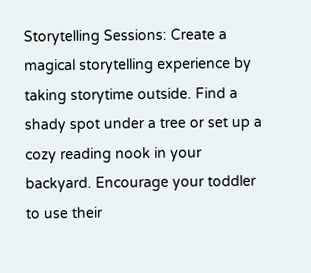Storytelling Sessions: Create a magical storytelling experience by taking storytime outside. Find a shady spot under a tree or set up a cozy reading nook in your backyard. Encourage your toddler to use their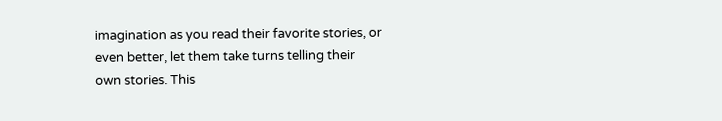imagination as you read their favorite stories, or even better, let them take turns telling their own stories. This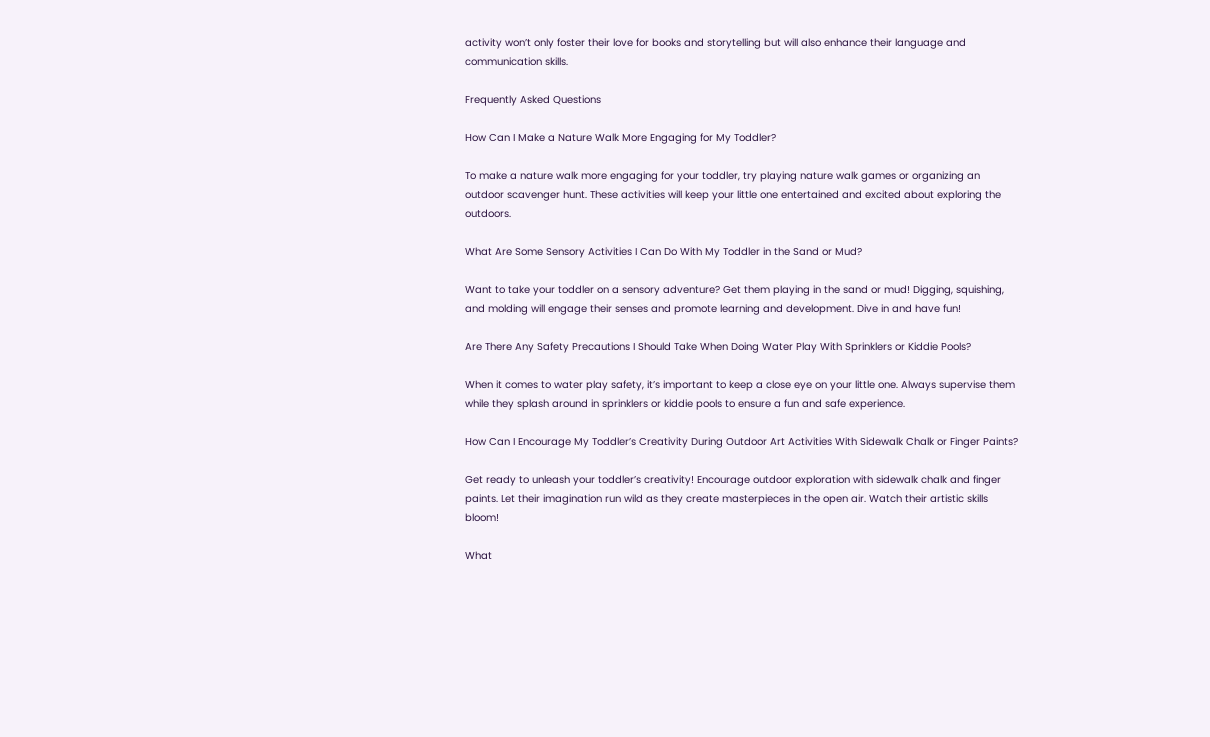activity won’t only foster their love for books and storytelling but will also enhance their language and communication skills.

Frequently Asked Questions

How Can I Make a Nature Walk More Engaging for My Toddler?

To make a nature walk more engaging for your toddler, try playing nature walk games or organizing an outdoor scavenger hunt. These activities will keep your little one entertained and excited about exploring the outdoors.

What Are Some Sensory Activities I Can Do With My Toddler in the Sand or Mud?

Want to take your toddler on a sensory adventure? Get them playing in the sand or mud! Digging, squishing, and molding will engage their senses and promote learning and development. Dive in and have fun!

Are There Any Safety Precautions I Should Take When Doing Water Play With Sprinklers or Kiddie Pools?

When it comes to water play safety, it’s important to keep a close eye on your little one. Always supervise them while they splash around in sprinklers or kiddie pools to ensure a fun and safe experience.

How Can I Encourage My Toddler’s Creativity During Outdoor Art Activities With Sidewalk Chalk or Finger Paints?

Get ready to unleash your toddler’s creativity! Encourage outdoor exploration with sidewalk chalk and finger paints. Let their imagination run wild as they create masterpieces in the open air. Watch their artistic skills bloom!

What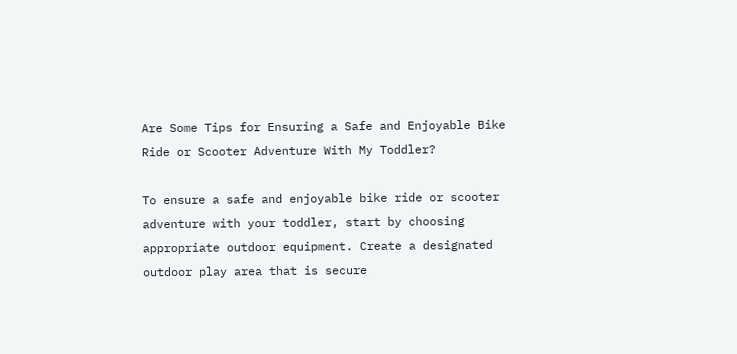Are Some Tips for Ensuring a Safe and Enjoyable Bike Ride or Scooter Adventure With My Toddler?

To ensure a safe and enjoyable bike ride or scooter adventure with your toddler, start by choosing appropriate outdoor equipment. Create a designated outdoor play area that is secure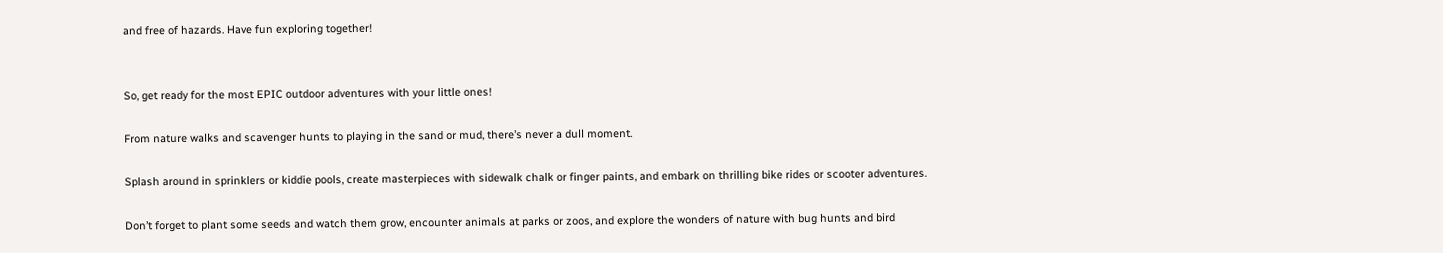and free of hazards. Have fun exploring together!


So, get ready for the most EPIC outdoor adventures with your little ones!

From nature walks and scavenger hunts to playing in the sand or mud, there’s never a dull moment.

Splash around in sprinklers or kiddie pools, create masterpieces with sidewalk chalk or finger paints, and embark on thrilling bike rides or scooter adventures.

Don’t forget to plant some seeds and watch them grow, encounter animals at parks or zoos, and explore the wonders of nature with bug hunts and bird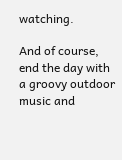watching.

And of course, end the day with a groovy outdoor music and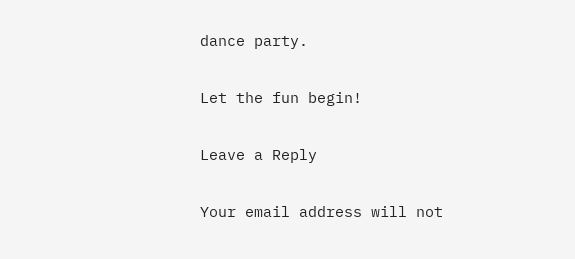dance party.

Let the fun begin!

Leave a Reply

Your email address will not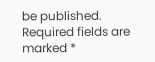be published. Required fields are marked *